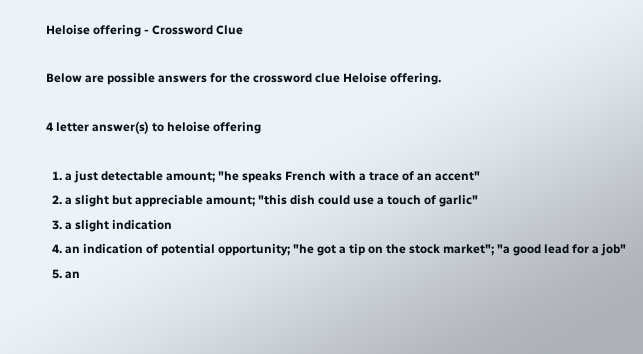Heloise offering - Crossword Clue

Below are possible answers for the crossword clue Heloise offering.

4 letter answer(s) to heloise offering

  1. a just detectable amount; "he speaks French with a trace of an accent"
  2. a slight but appreciable amount; "this dish could use a touch of garlic"
  3. a slight indication
  4. an indication of potential opportunity; "he got a tip on the stock market"; "a good lead for a job"
  5. an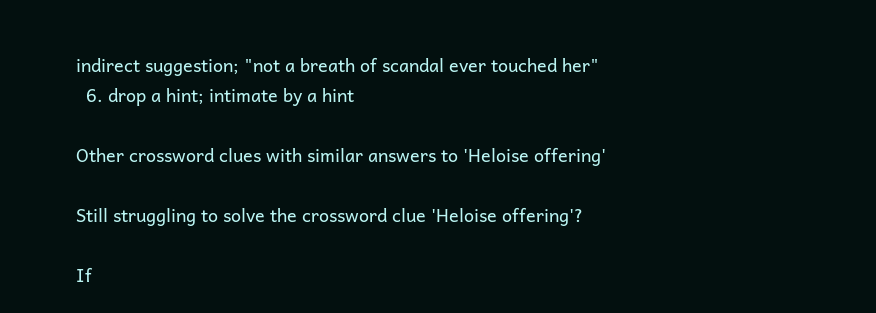indirect suggestion; "not a breath of scandal ever touched her"
  6. drop a hint; intimate by a hint

Other crossword clues with similar answers to 'Heloise offering'

Still struggling to solve the crossword clue 'Heloise offering'?

If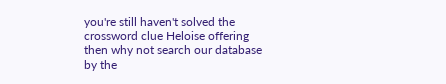you're still haven't solved the crossword clue Heloise offering then why not search our database by the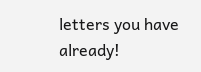letters you have already!